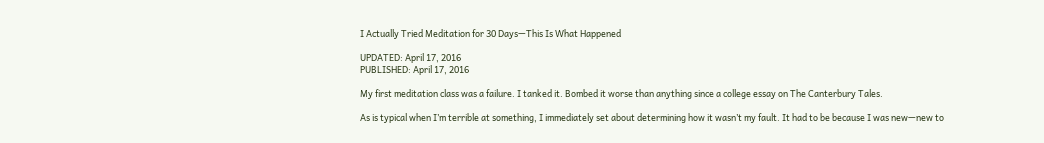I Actually Tried Meditation for 30 Days—This Is What Happened

UPDATED: April 17, 2016
PUBLISHED: April 17, 2016

My first meditation class was a failure. I tanked it. Bombed it worse than anything since a college essay on The Canterbury Tales.

As is typical when I’m terrible at something, I immediately set about determining how it wasn’t my fault. It had to be because I was new—new to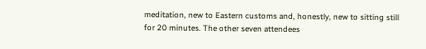meditation, new to Eastern customs and, honestly, new to sitting still for 20 minutes. The other seven attendees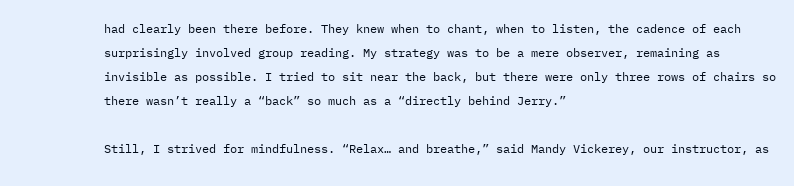had clearly been there before. They knew when to chant, when to listen, the cadence of each surprisingly involved group reading. My strategy was to be a mere observer, remaining as invisible as possible. I tried to sit near the back, but there were only three rows of chairs so there wasn’t really a “back” so much as a “directly behind Jerry.”

Still, I strived for mindfulness. “Relax… and breathe,” said Mandy Vickerey, our instructor, as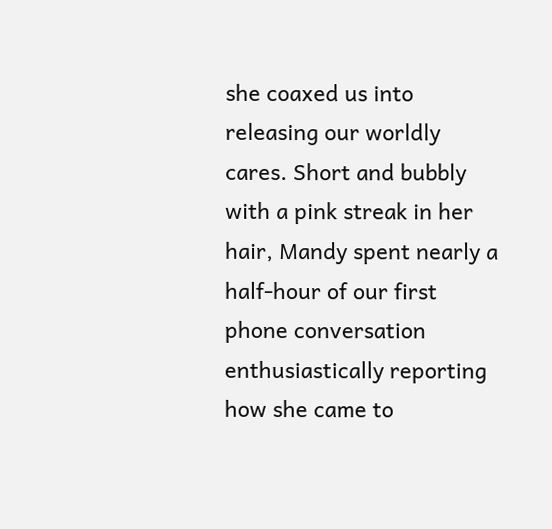she coaxed us into releasing our worldly cares. Short and bubbly with a pink streak in her hair, Mandy spent nearly a half-hour of our first phone conversation enthusiastically reporting how she came to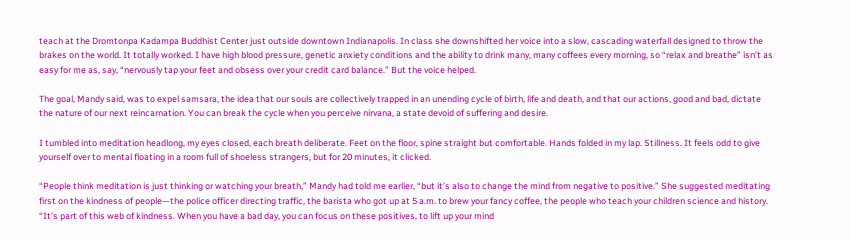teach at the Dromtonpa Kadampa Buddhist Center just outside downtown Indianapolis. In class she downshifted her voice into a slow, cascading waterfall designed to throw the brakes on the world. It totally worked. I have high blood pressure, genetic anxiety conditions and the ability to drink many, many coffees every morning, so “relax and breathe” isn’t as easy for me as, say, “nervously tap your feet and obsess over your credit card balance.” But the voice helped.

The goal, Mandy said, was to expel samsara, the idea that our souls are collectively trapped in an unending cycle of birth, life and death, and that our actions, good and bad, dictate the nature of our next reincarnation. You can break the cycle when you perceive nirvana, a state devoid of suffering and desire.

I tumbled into meditation headlong, my eyes closed, each breath deliberate. Feet on the floor, spine straight but comfortable. Hands folded in my lap. Stillness. It feels odd to give yourself over to mental floating in a room full of shoeless strangers, but for 20 minutes, it clicked.

“People think meditation is just thinking or watching your breath,” Mandy had told me earlier, “but it’s also to change the mind from negative to positive.” She suggested meditating first on the kindness of people—the police officer directing traffic, the barista who got up at 5 a.m. to brew your fancy coffee, the people who teach your children science and history. “It’s part of this web of kindness. When you have a bad day, you can focus on these positives, to lift up your mind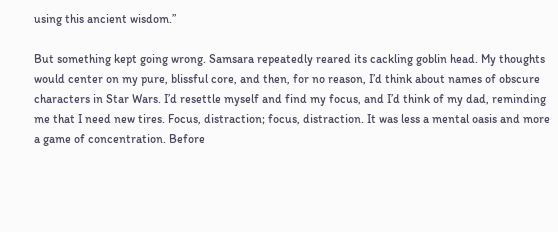using this ancient wisdom.”

But something kept going wrong. Samsara repeatedly reared its cackling goblin head. My thoughts would center on my pure, blissful core, and then, for no reason, I’d think about names of obscure characters in Star Wars. I’d resettle myself and find my focus, and I’d think of my dad, reminding me that I need new tires. Focus, distraction; focus, distraction. It was less a mental oasis and more a game of concentration. Before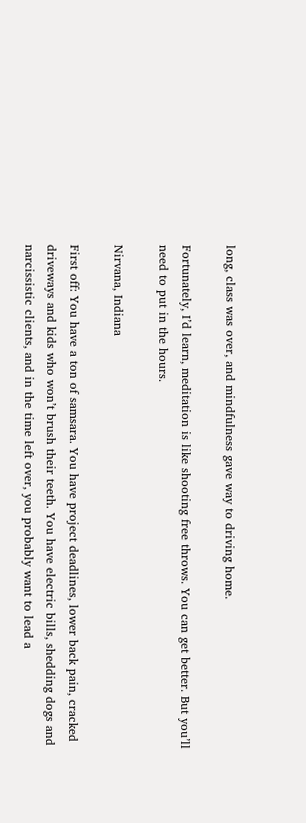long, class was over, and mindfulness gave way to driving home.

Fortunately, I’d learn, meditation is like shooting free throws. You can get better. But you’ll need to put in the hours.

Nirvana, Indiana

First off: You have a ton of samsara. You have project deadlines, lower back pain, cracked driveways and kids who won’t brush their teeth. You have electric bills, shedding dogs and narcissistic clients, and in the time left over, you probably want to lead a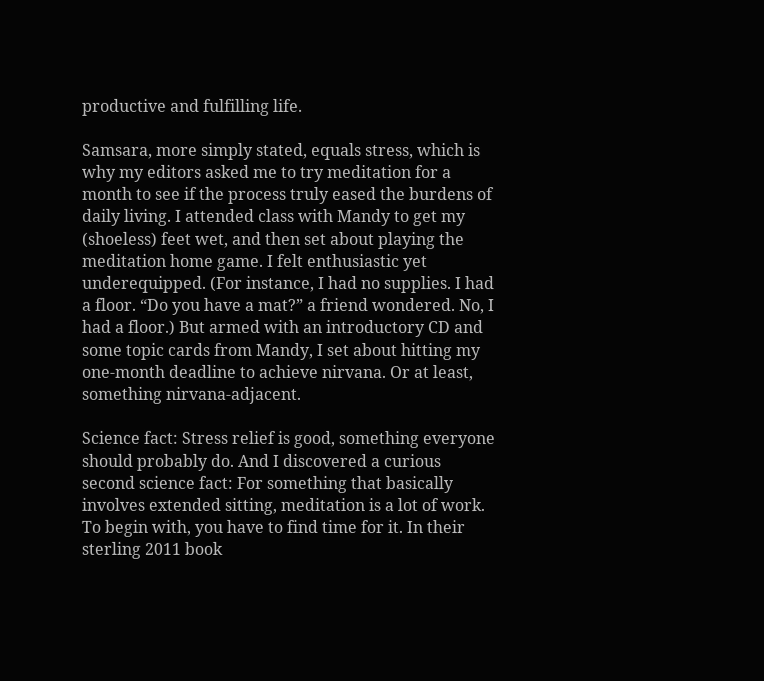productive and fulfilling life.

Samsara, more simply stated, equals stress, which is why my editors asked me to try meditation for a month to see if the process truly eased the burdens of daily living. I attended class with Mandy to get my (shoeless) feet wet, and then set about playing the meditation home game. I felt enthusiastic yet underequipped. (For instance, I had no supplies. I had a floor. “Do you have a mat?” a friend wondered. No, I had a floor.) But armed with an introductory CD and some topic cards from Mandy, I set about hitting my one-month deadline to achieve nirvana. Or at least, something nirvana-adjacent.

Science fact: Stress relief is good, something everyone should probably do. And I discovered a curious second science fact: For something that basically involves extended sitting, meditation is a lot of work. To begin with, you have to find time for it. In their sterling 2011 book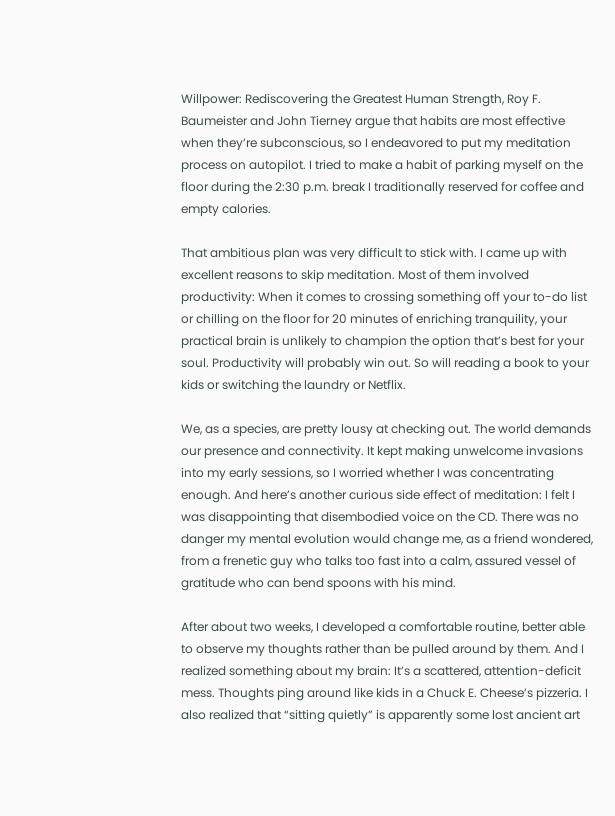Willpower: Rediscovering the Greatest Human Strength, Roy F. Baumeister and John Tierney argue that habits are most effective when they’re subconscious, so I endeavored to put my meditation process on autopilot. I tried to make a habit of parking myself on the floor during the 2:30 p.m. break I traditionally reserved for coffee and empty calories.

That ambitious plan was very difficult to stick with. I came up with excellent reasons to skip meditation. Most of them involved productivity: When it comes to crossing something off your to-do list or chilling on the floor for 20 minutes of enriching tranquility, your practical brain is unlikely to champion the option that’s best for your soul. Productivity will probably win out. So will reading a book to your kids or switching the laundry or Netflix.

We, as a species, are pretty lousy at checking out. The world demands our presence and connectivity. It kept making unwelcome invasions into my early sessions, so I worried whether I was concentrating enough. And here’s another curious side effect of meditation: I felt I was disappointing that disembodied voice on the CD. There was no danger my mental evolution would change me, as a friend wondered, from a frenetic guy who talks too fast into a calm, assured vessel of gratitude who can bend spoons with his mind.

After about two weeks, I developed a comfortable routine, better able to observe my thoughts rather than be pulled around by them. And I realized something about my brain: It’s a scattered, attention-deficit mess. Thoughts ping around like kids in a Chuck E. Cheese’s pizzeria. I also realized that “sitting quietly” is apparently some lost ancient art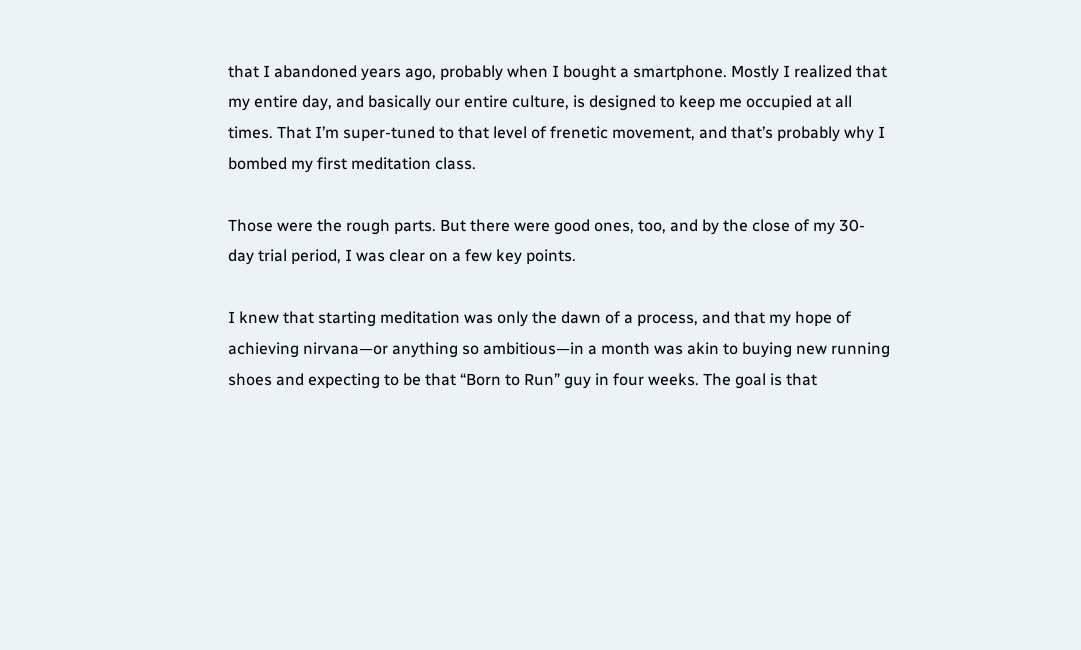that I abandoned years ago, probably when I bought a smartphone. Mostly I realized that my entire day, and basically our entire culture, is designed to keep me occupied at all times. That I’m super-tuned to that level of frenetic movement, and that’s probably why I bombed my first meditation class.

Those were the rough parts. But there were good ones, too, and by the close of my 30-day trial period, I was clear on a few key points.

I knew that starting meditation was only the dawn of a process, and that my hope of achieving nirvana—or anything so ambitious—in a month was akin to buying new running shoes and expecting to be that “Born to Run” guy in four weeks. The goal is that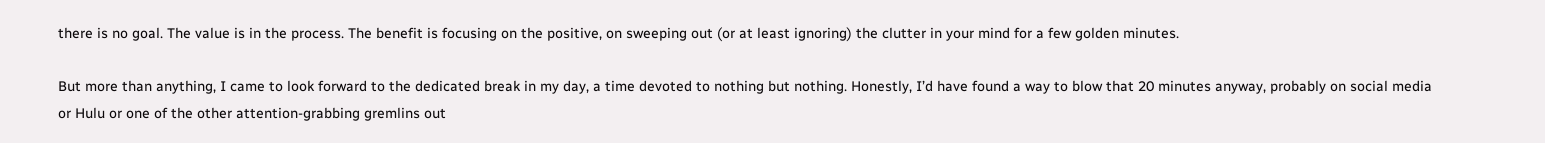there is no goal. The value is in the process. The benefit is focusing on the positive, on sweeping out (or at least ignoring) the clutter in your mind for a few golden minutes.

But more than anything, I came to look forward to the dedicated break in my day, a time devoted to nothing but nothing. Honestly, I’d have found a way to blow that 20 minutes anyway, probably on social media or Hulu or one of the other attention-grabbing gremlins out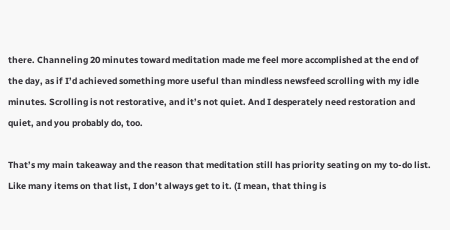there. Channeling 20 minutes toward meditation made me feel more accomplished at the end of the day, as if I’d achieved something more useful than mindless newsfeed scrolling with my idle minutes. Scrolling is not restorative, and it’s not quiet. And I desperately need restoration and quiet, and you probably do, too.

That’s my main takeaway and the reason that meditation still has priority seating on my to-do list. Like many items on that list, I don’t always get to it. (I mean, that thing is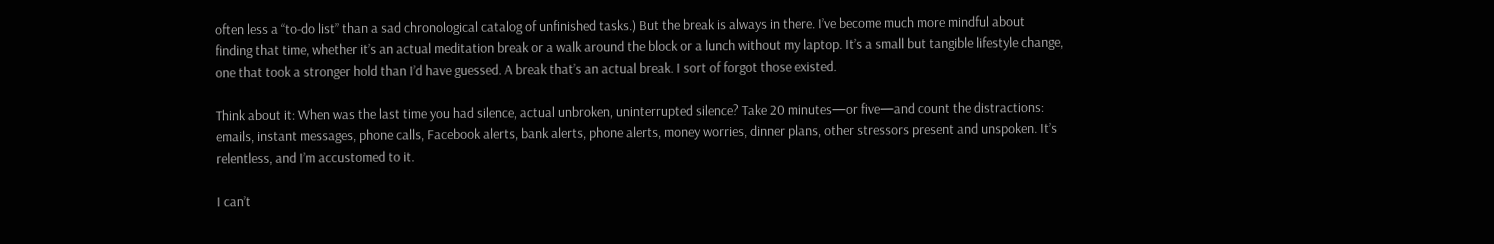often less a “to-do list” than a sad chronological catalog of unfinished tasks.) But the break is always in there. I’ve become much more mindful about finding that time, whether it’s an actual meditation break or a walk around the block or a lunch without my laptop. It’s a small but tangible lifestyle change, one that took a stronger hold than I’d have guessed. A break that’s an actual break. I sort of forgot those existed.

Think about it: When was the last time you had silence, actual unbroken, uninterrupted silence? Take 20 minutes—or five—and count the distractions: emails, instant messages, phone calls, Facebook alerts, bank alerts, phone alerts, money worries, dinner plans, other stressors present and unspoken. It’s relentless, and I’m accustomed to it.

I can’t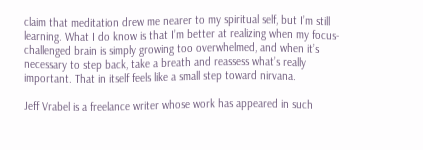claim that meditation drew me nearer to my spiritual self, but I’m still learning. What I do know is that I’m better at realizing when my focus-challenged brain is simply growing too overwhelmed, and when it’s necessary to step back, take a breath and reassess what’s really important. That in itself feels like a small step toward nirvana.

Jeff Vrabel is a freelance writer whose work has appeared in such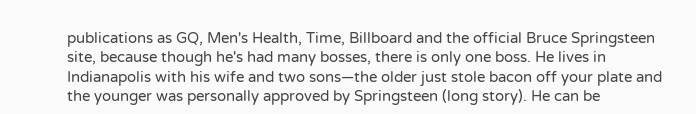publications as GQ, Men's Health, Time, Billboard and the official Bruce Springsteen site, because though he's had many bosses, there is only one boss. He lives in Indianapolis with his wife and two sons—the older just stole bacon off your plate and the younger was personally approved by Springsteen (long story). He can be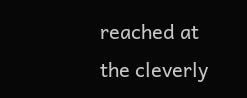reached at the cleverly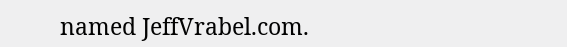named JeffVrabel.com.